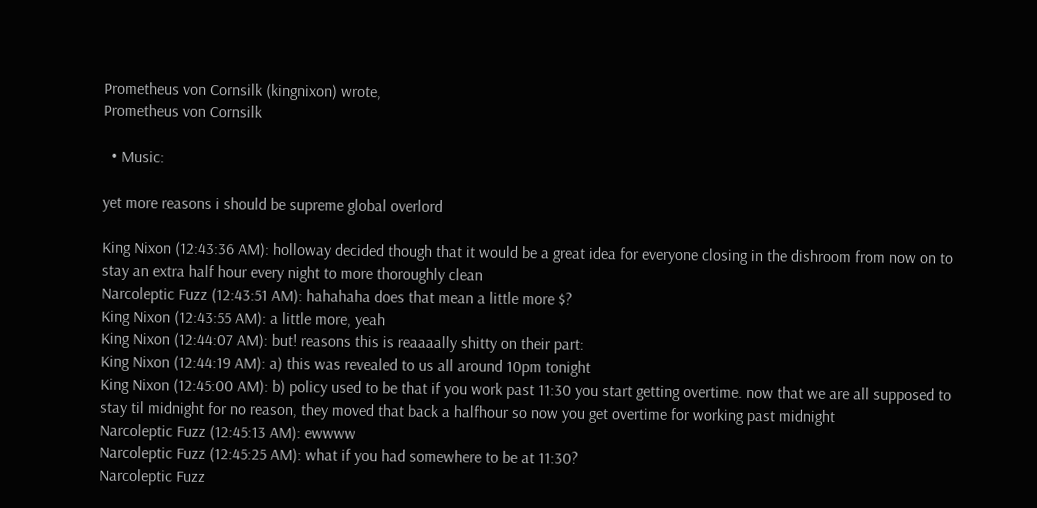Prometheus von Cornsilk (kingnixon) wrote,
Prometheus von Cornsilk

  • Music:

yet more reasons i should be supreme global overlord

King Nixon (12:43:36 AM): holloway decided though that it would be a great idea for everyone closing in the dishroom from now on to stay an extra half hour every night to more thoroughly clean
Narcoleptic Fuzz (12:43:51 AM): hahahaha does that mean a little more $?
King Nixon (12:43:55 AM): a little more, yeah
King Nixon (12:44:07 AM): but! reasons this is reaaaally shitty on their part:
King Nixon (12:44:19 AM): a) this was revealed to us all around 10pm tonight
King Nixon (12:45:00 AM): b) policy used to be that if you work past 11:30 you start getting overtime. now that we are all supposed to stay til midnight for no reason, they moved that back a halfhour so now you get overtime for working past midnight
Narcoleptic Fuzz (12:45:13 AM): ewwww
Narcoleptic Fuzz (12:45:25 AM): what if you had somewhere to be at 11:30?
Narcoleptic Fuzz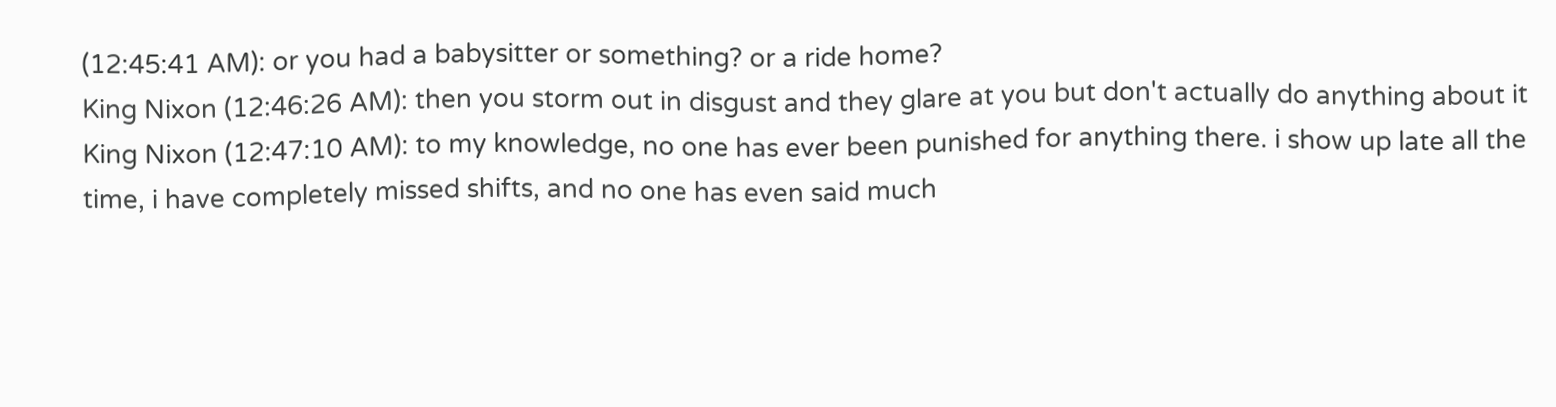(12:45:41 AM): or you had a babysitter or something? or a ride home?
King Nixon (12:46:26 AM): then you storm out in disgust and they glare at you but don't actually do anything about it
King Nixon (12:47:10 AM): to my knowledge, no one has ever been punished for anything there. i show up late all the time, i have completely missed shifts, and no one has even said much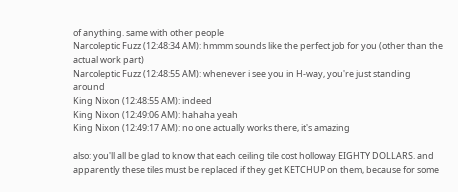of anything. same with other people
Narcoleptic Fuzz (12:48:34 AM): hmmm sounds like the perfect job for you (other than the actual work part)
Narcoleptic Fuzz (12:48:55 AM): whenever i see you in H-way, you're just standing around
King Nixon (12:48:55 AM): indeed
King Nixon (12:49:06 AM): hahaha yeah
King Nixon (12:49:17 AM): no one actually works there, it's amazing

also: you'll all be glad to know that each ceiling tile cost holloway EIGHTY DOLLARS. and apparently these tiles must be replaced if they get KETCHUP on them, because for some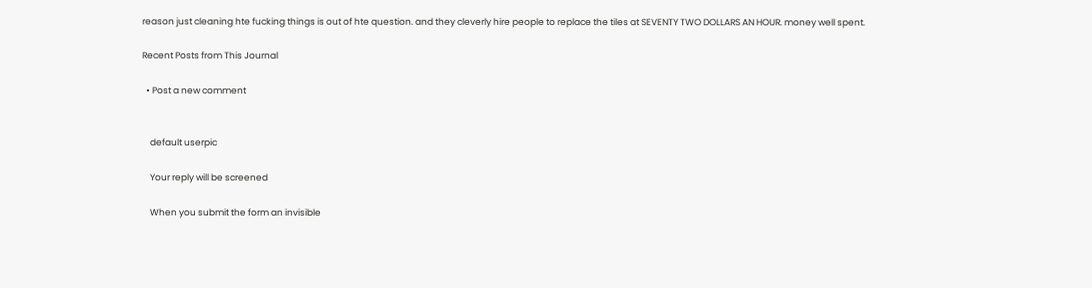reason just cleaning hte fucking things is out of hte question. and they cleverly hire people to replace the tiles at SEVENTY TWO DOLLARS AN HOUR. money well spent.

Recent Posts from This Journal

  • Post a new comment


    default userpic

    Your reply will be screened

    When you submit the form an invisible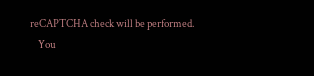reCAPTCHA check will be performed.
    You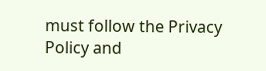must follow the Privacy Policy and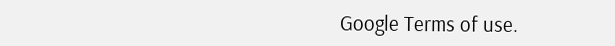Google Terms of use.